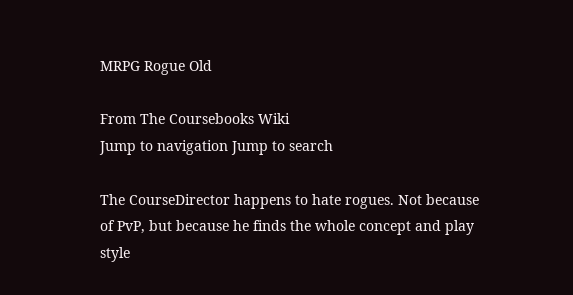MRPG Rogue Old

From The Coursebooks Wiki
Jump to navigation Jump to search

The CourseDirector happens to hate rogues. Not because of PvP, but because he finds the whole concept and play style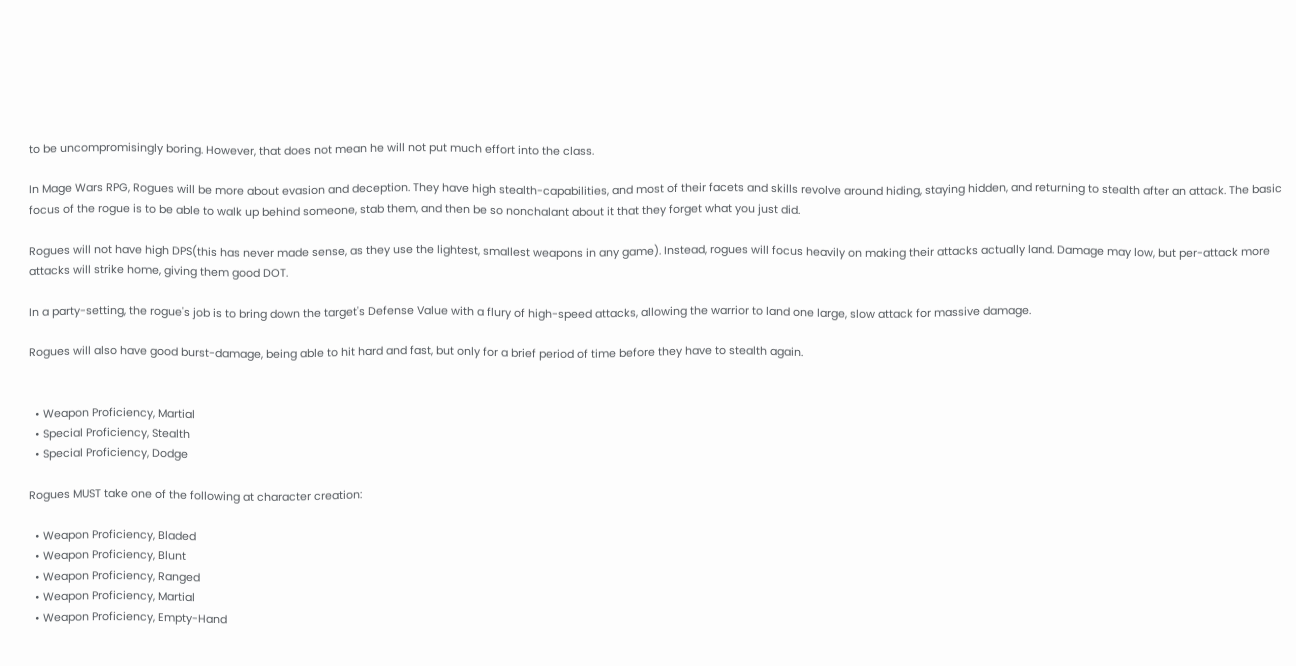to be uncompromisingly boring. However, that does not mean he will not put much effort into the class.

In Mage Wars RPG, Rogues will be more about evasion and deception. They have high stealth-capabilities, and most of their facets and skills revolve around hiding, staying hidden, and returning to stealth after an attack. The basic focus of the rogue is to be able to walk up behind someone, stab them, and then be so nonchalant about it that they forget what you just did.

Rogues will not have high DPS(this has never made sense, as they use the lightest, smallest weapons in any game). Instead, rogues will focus heavily on making their attacks actually land. Damage may low, but per-attack more attacks will strike home, giving them good DOT.

In a party-setting, the rogue's job is to bring down the target's Defense Value with a flury of high-speed attacks, allowing the warrior to land one large, slow attack for massive damage.

Rogues will also have good burst-damage, being able to hit hard and fast, but only for a brief period of time before they have to stealth again.


  • Weapon Proficiency, Martial
  • Special Proficiency, Stealth
  • Special Proficiency, Dodge

Rogues MUST take one of the following at character creation:

  • Weapon Proficiency, Bladed
  • Weapon Proficiency, Blunt
  • Weapon Proficiency, Ranged
  • Weapon Proficiency, Martial
  • Weapon Proficiency, Empty-Hand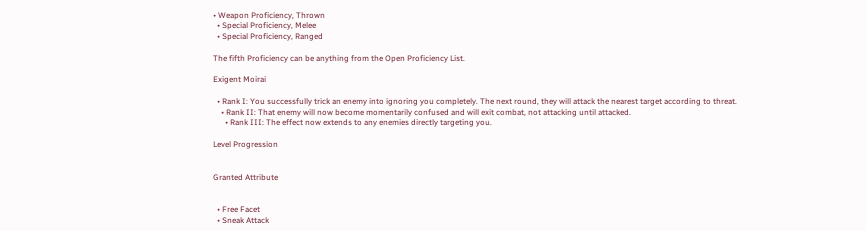• Weapon Proficiency, Thrown
  • Special Proficiency, Melee
  • Special Proficiency, Ranged

The fifth Proficiency can be anything from the Open Proficiency List.

Exigent Moirai

  • Rank I: You successfully trick an enemy into ignoring you completely. The next round, they will attack the nearest target according to threat.
    • Rank II: That enemy will now become momentarily confused and will exit combat, not attacking until attacked.
      • Rank III: The effect now extends to any enemies directly targeting you.

Level Progression


Granted Attribute


  • Free Facet
  • Sneak Attack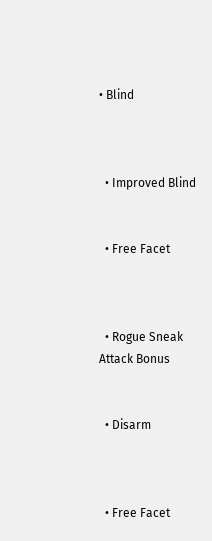• Blind



  • Improved Blind


  • Free Facet



  • Rogue Sneak Attack Bonus


  • Disarm



  • Free Facet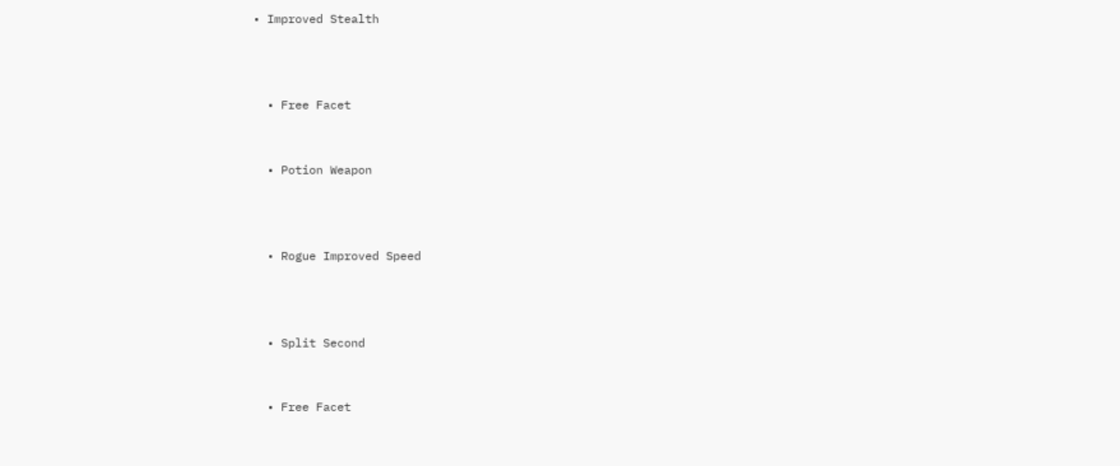• Improved Stealth



  • Free Facet


  • Potion Weapon



  • Rogue Improved Speed



  • Split Second


  • Free Facet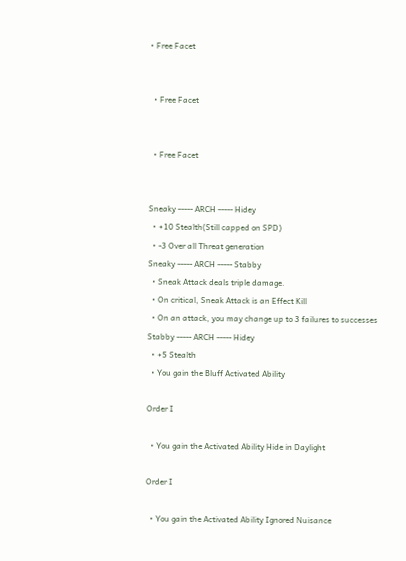• Free Facet


  • Free Facet


  • Free Facet


Sneaky ----- ARCH ----- Hidey
  • +10 Stealth(Still capped on SPD)
  • -3 Over all Threat generation
Sneaky ----- ARCH ----- Stabby
  • Sneak Attack deals triple damage.
  • On critical, Sneak Attack is an Effect Kill
  • On an attack, you may change up to 3 failures to successes
Stabby ----- ARCH ----- Hidey
  • +5 Stealth
  • You gain the Bluff Activated Ability

Order I

  • You gain the Activated Ability Hide in Daylight

Order I

  • You gain the Activated Ability Ignored Nuisance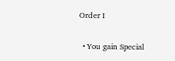Order I

  • You gain Special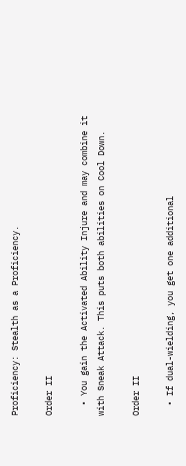Proficiency: Stealth as a Proficiency.

Order II

  • You gain the Activated Ability Injure and may combine it with Sneak Attack. This puts both abilities on Cool Down.

Order II

  • If dual-wielding, you get one additional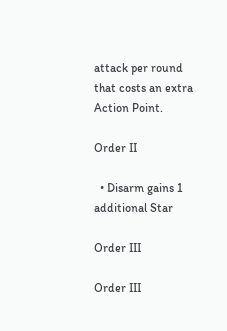attack per round that costs an extra Action Point.

Order II

  • Disarm gains 1 additional Star

Order III

Order III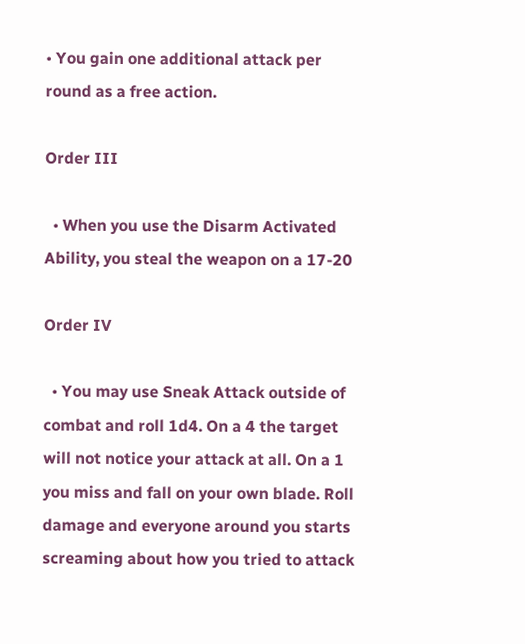• You gain one additional attack per round as a free action.

Order III

  • When you use the Disarm Activated Ability, you steal the weapon on a 17-20

Order IV

  • You may use Sneak Attack outside of combat and roll 1d4. On a 4 the target will not notice your attack at all. On a 1 you miss and fall on your own blade. Roll damage and everyone around you starts screaming about how you tried to attack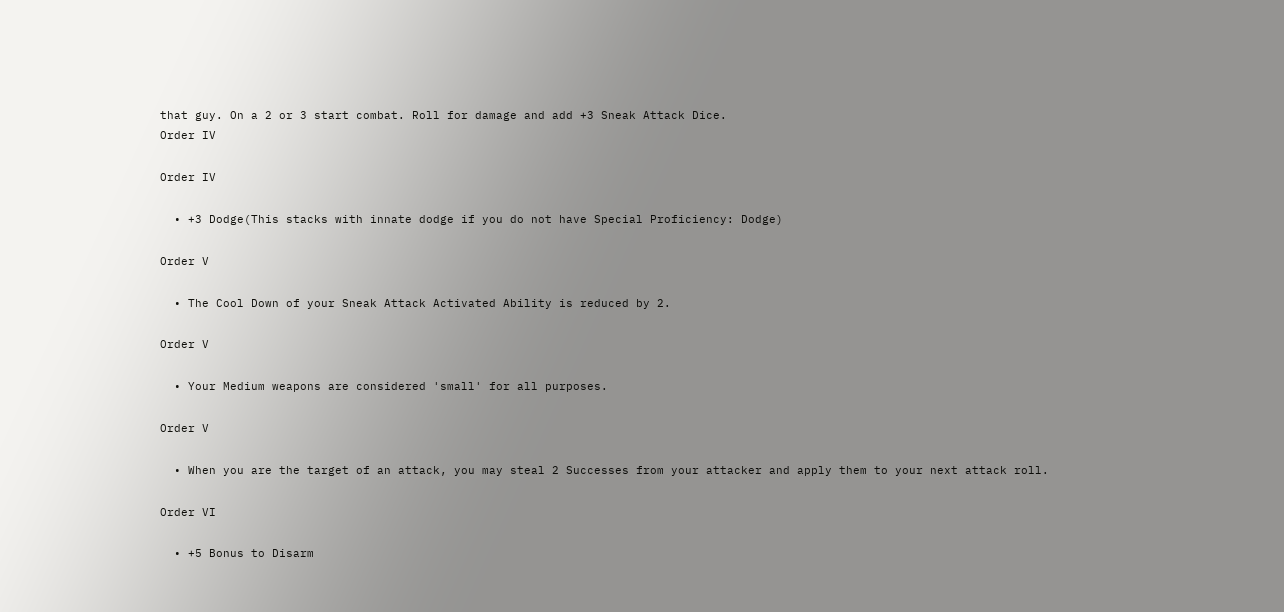that guy. On a 2 or 3 start combat. Roll for damage and add +3 Sneak Attack Dice.
Order IV

Order IV

  • +3 Dodge(This stacks with innate dodge if you do not have Special Proficiency: Dodge)

Order V

  • The Cool Down of your Sneak Attack Activated Ability is reduced by 2.

Order V

  • Your Medium weapons are considered 'small' for all purposes.

Order V

  • When you are the target of an attack, you may steal 2 Successes from your attacker and apply them to your next attack roll.

Order VI

  • +5 Bonus to Disarm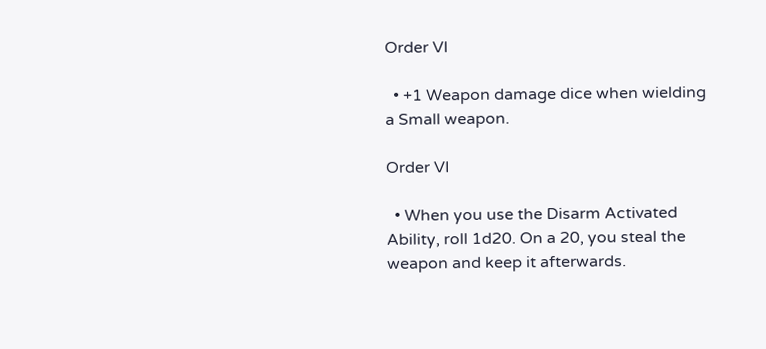Order VI

  • +1 Weapon damage dice when wielding a Small weapon.

Order VI

  • When you use the Disarm Activated Ability, roll 1d20. On a 20, you steal the weapon and keep it afterwards.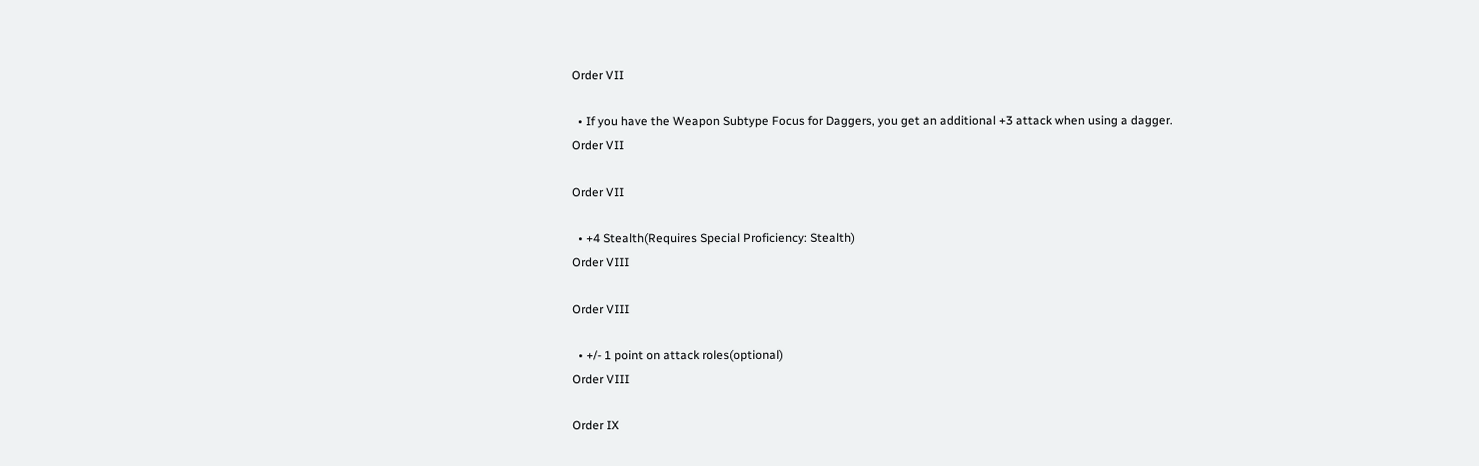Order VII

  • If you have the Weapon Subtype Focus for Daggers, you get an additional +3 attack when using a dagger.
Order VII

Order VII

  • +4 Stealth(Requires Special Proficiency: Stealth)
Order VIII

Order VIII

  • +/- 1 point on attack roles(optional)
Order VIII

Order IX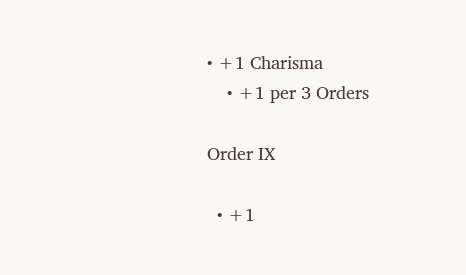• +1 Charisma
    • +1 per 3 Orders

Order IX

  • +1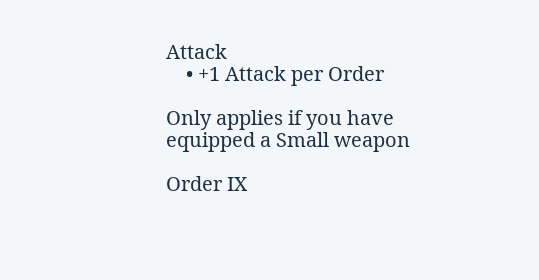Attack
    • +1 Attack per Order

Only applies if you have equipped a Small weapon

Order IX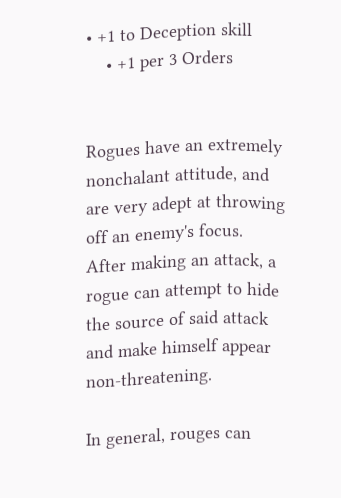• +1 to Deception skill
    • +1 per 3 Orders


Rogues have an extremely nonchalant attitude, and are very adept at throwing off an enemy's focus. After making an attack, a rogue can attempt to hide the source of said attack and make himself appear non-threatening.

In general, rouges can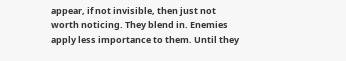appear, if not invisible, then just not worth noticing. They blend in. Enemies apply less importance to them. Until they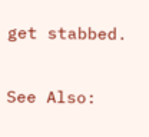get stabbed.

See Also: